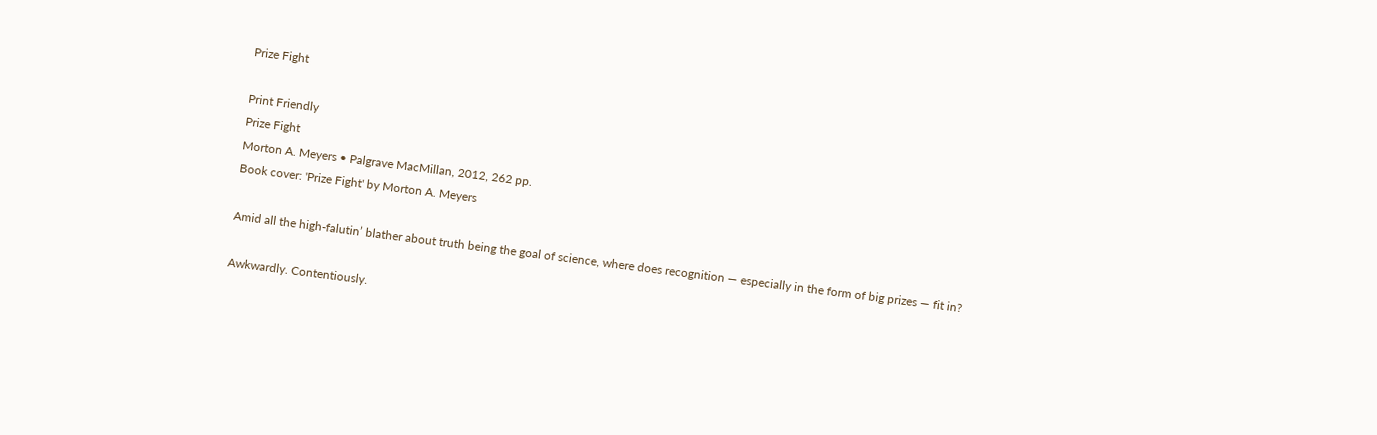Prize Fight

Print Friendly
Prize Fight
Morton A. Meyers • Palgrave MacMillan, 2012, 262 pp.
Book cover: 'Prize Fight' by Morton A. Meyers

Amid all the high-falutin’ blather about truth being the goal of science, where does recognition — especially in the form of big prizes — fit in?

Awkwardly. Contentiously.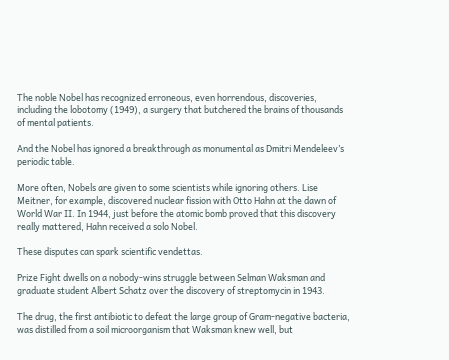The noble Nobel has recognized erroneous, even horrendous, discoveries, including the lobotomy (1949), a surgery that butchered the brains of thousands of mental patients.

And the Nobel has ignored a breakthrough as monumental as Dmitri Mendeleev’s periodic table.

More often, Nobels are given to some scientists while ignoring others. Lise Meitner, for example, discovered nuclear fission with Otto Hahn at the dawn of World War II. In 1944, just before the atomic bomb proved that this discovery really mattered, Hahn received a solo Nobel.

These disputes can spark scientific vendettas.

Prize Fight dwells on a nobody-wins struggle between Selman Waksman and graduate student Albert Schatz over the discovery of streptomycin in 1943.

The drug, the first antibiotic to defeat the large group of Gram-negative bacteria, was distilled from a soil microorganism that Waksman knew well, but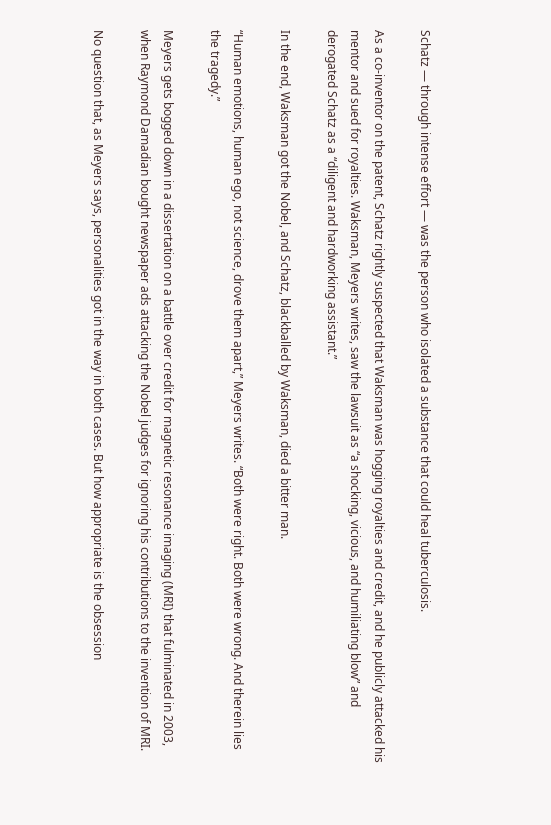Schatz — through intense effort — was the person who isolated a substance that could heal tuberculosis.

As a co-inventor on the patent, Schatz rightly suspected that Waksman was hogging royalties and credit, and he publicly attacked his mentor and sued for royalties. Waksman, Meyers writes, saw the lawsuit as “a shocking, vicious, and humiliating blow” and derogated Schatz as a “diligent and hardworking assistant.”

In the end, Waksman got the Nobel, and Schatz, blackballed by Waksman, died a bitter man.

“Human emotions, human ego, not science, drove them apart,” Meyers writes. “Both were right. Both were wrong. And therein lies the tragedy.”

Meyers gets bogged down in a dissertation on a battle over credit for magnetic resonance imaging (MRI) that fulminated in 2003, when Raymond Damadian bought newspaper ads attacking the Nobel judges for ignoring his contributions to the invention of MRI.

No question that, as Meyers says, personalities got in the way in both cases. But how appropriate is the obsession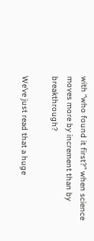with “who found it first?” when science moves more by increment than by breakthrough?

We’ve just read that a huge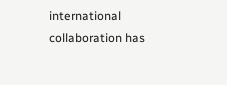international collaboration has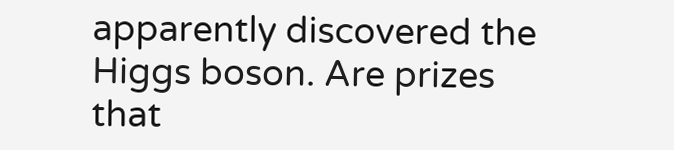apparently discovered the Higgs boson. Are prizes that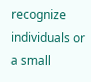recognize individuals or a small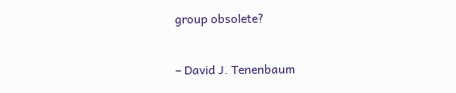group obsolete?

– David J. Tenenbaum